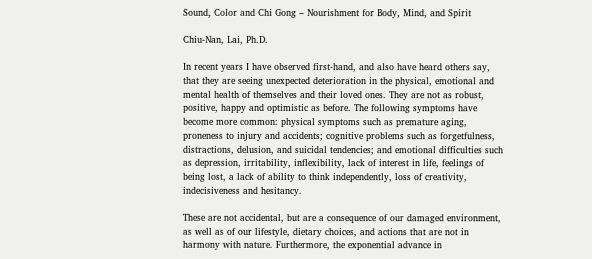Sound, Color and Chi Gong – Nourishment for Body, Mind, and Spirit

Chiu-Nan, Lai, Ph.D.

In recent years I have observed first-hand, and also have heard others say, that they are seeing unexpected deterioration in the physical, emotional and mental health of themselves and their loved ones. They are not as robust, positive, happy and optimistic as before. The following symptoms have become more common: physical symptoms such as premature aging, proneness to injury and accidents; cognitive problems such as forgetfulness, distractions, delusion, and suicidal tendencies; and emotional difficulties such as depression, irritability, inflexibility, lack of interest in life, feelings of being lost, a lack of ability to think independently, loss of creativity, indecisiveness and hesitancy.

These are not accidental, but are a consequence of our damaged environment, as well as of our lifestyle, dietary choices, and actions that are not in harmony with nature. Furthermore, the exponential advance in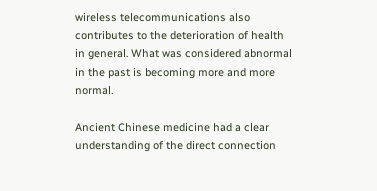wireless telecommunications also contributes to the deterioration of health in general. What was considered abnormal in the past is becoming more and more normal.

Ancient Chinese medicine had a clear understanding of the direct connection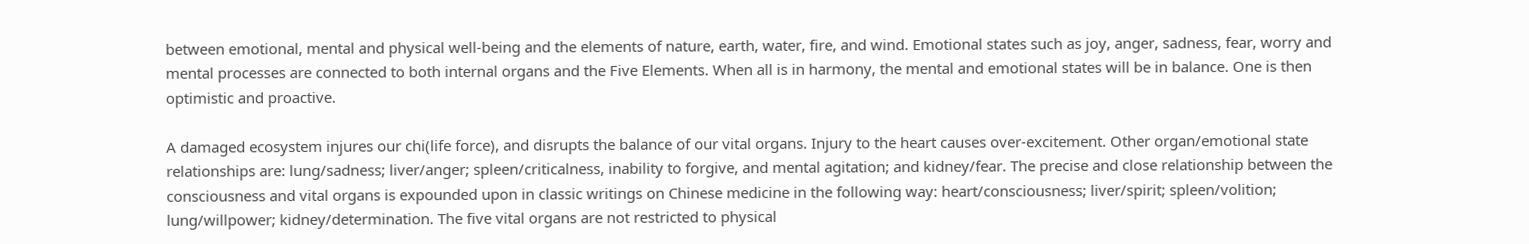between emotional, mental and physical well-being and the elements of nature, earth, water, fire, and wind. Emotional states such as joy, anger, sadness, fear, worry and mental processes are connected to both internal organs and the Five Elements. When all is in harmony, the mental and emotional states will be in balance. One is then optimistic and proactive.

A damaged ecosystem injures our chi(life force), and disrupts the balance of our vital organs. Injury to the heart causes over-excitement. Other organ/emotional state relationships are: lung/sadness; liver/anger; spleen/criticalness, inability to forgive, and mental agitation; and kidney/fear. The precise and close relationship between the consciousness and vital organs is expounded upon in classic writings on Chinese medicine in the following way: heart/consciousness; liver/spirit; spleen/volition; lung/willpower; kidney/determination. The five vital organs are not restricted to physical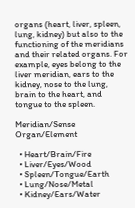organs (heart, liver, spleen, lung, kidney) but also to the functioning of the meridians and their related organs. For example, eyes belong to the liver meridian, ears to the kidney, nose to the lung, brain to the heart, and tongue to the spleen.

Meridian/Sense Organ/Element

  • Heart/Brain/Fire
  • Liver/Eyes/Wood
  • Spleen/Tongue/Earth
  • Lung/Nose/Metal
  • Kidney/Ears/Water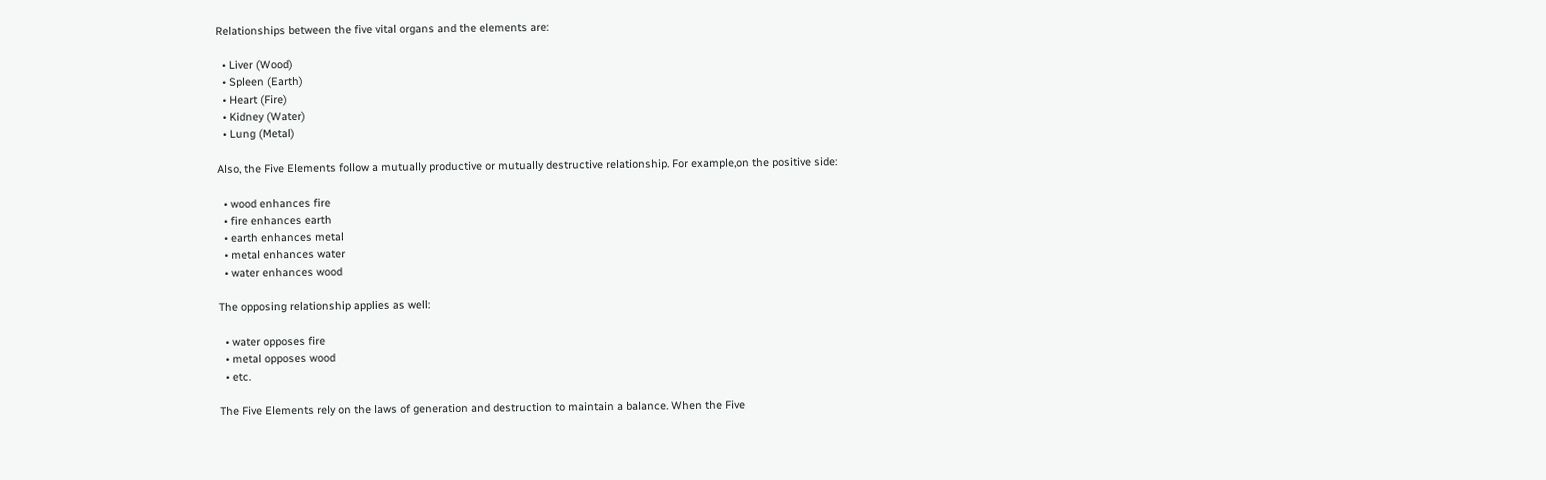Relationships between the five vital organs and the elements are:

  • Liver (Wood)
  • Spleen (Earth)
  • Heart (Fire)
  • Kidney (Water)
  • Lung (Metal)

Also, the Five Elements follow a mutually productive or mutually destructive relationship. For example,on the positive side:

  • wood enhances fire
  • fire enhances earth
  • earth enhances metal
  • metal enhances water
  • water enhances wood

The opposing relationship applies as well:

  • water opposes fire
  • metal opposes wood
  • etc.

The Five Elements rely on the laws of generation and destruction to maintain a balance. When the Five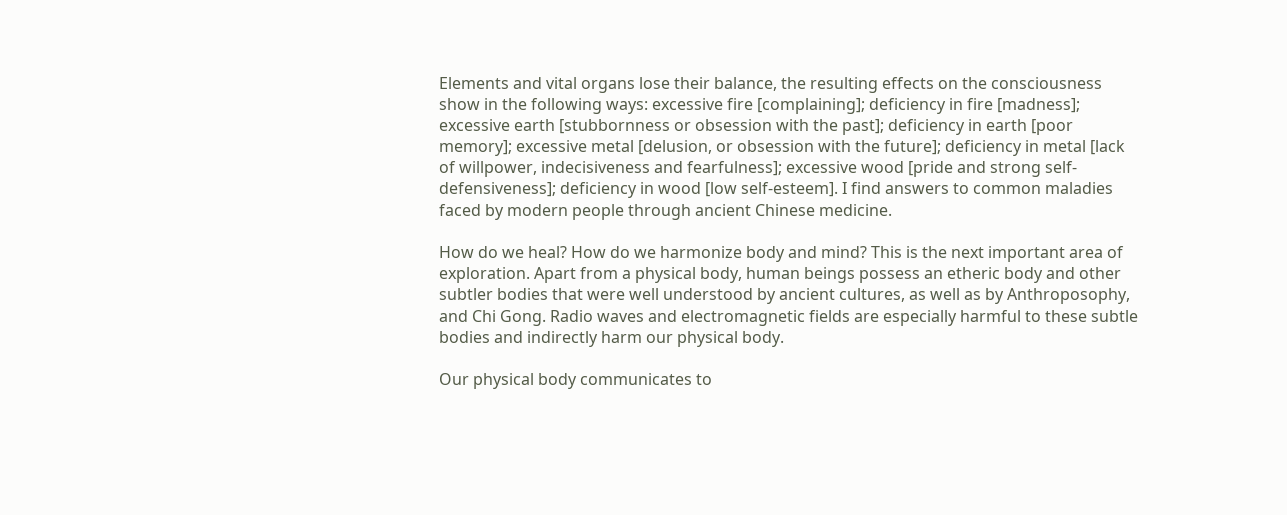Elements and vital organs lose their balance, the resulting effects on the consciousness show in the following ways: excessive fire [complaining]; deficiency in fire [madness]; excessive earth [stubbornness or obsession with the past]; deficiency in earth [poor memory]; excessive metal [delusion, or obsession with the future]; deficiency in metal [lack of willpower, indecisiveness and fearfulness]; excessive wood [pride and strong self-defensiveness]; deficiency in wood [low self-esteem]. I find answers to common maladies faced by modern people through ancient Chinese medicine.

How do we heal? How do we harmonize body and mind? This is the next important area of exploration. Apart from a physical body, human beings possess an etheric body and other subtler bodies that were well understood by ancient cultures, as well as by Anthroposophy, and Chi Gong. Radio waves and electromagnetic fields are especially harmful to these subtle bodies and indirectly harm our physical body.

Our physical body communicates to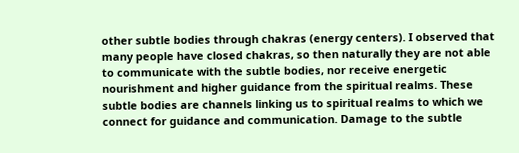other subtle bodies through chakras (energy centers). I observed that many people have closed chakras, so then naturally they are not able to communicate with the subtle bodies, nor receive energetic nourishment and higher guidance from the spiritual realms. These subtle bodies are channels linking us to spiritual realms to which we connect for guidance and communication. Damage to the subtle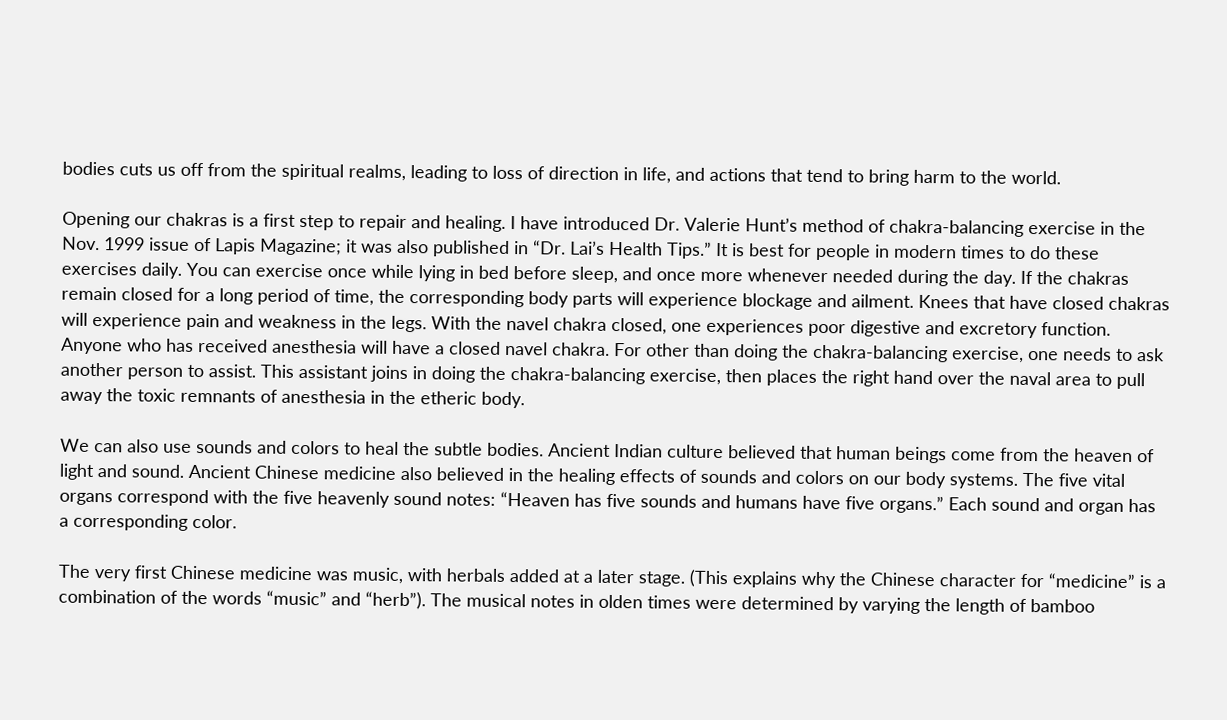bodies cuts us off from the spiritual realms, leading to loss of direction in life, and actions that tend to bring harm to the world.

Opening our chakras is a first step to repair and healing. I have introduced Dr. Valerie Hunt’s method of chakra-balancing exercise in the Nov. 1999 issue of Lapis Magazine; it was also published in “Dr. Lai’s Health Tips.” It is best for people in modern times to do these exercises daily. You can exercise once while lying in bed before sleep, and once more whenever needed during the day. If the chakras remain closed for a long period of time, the corresponding body parts will experience blockage and ailment. Knees that have closed chakras will experience pain and weakness in the legs. With the navel chakra closed, one experiences poor digestive and excretory function. Anyone who has received anesthesia will have a closed navel chakra. For other than doing the chakra-balancing exercise, one needs to ask another person to assist. This assistant joins in doing the chakra-balancing exercise, then places the right hand over the naval area to pull away the toxic remnants of anesthesia in the etheric body.

We can also use sounds and colors to heal the subtle bodies. Ancient Indian culture believed that human beings come from the heaven of light and sound. Ancient Chinese medicine also believed in the healing effects of sounds and colors on our body systems. The five vital organs correspond with the five heavenly sound notes: “Heaven has five sounds and humans have five organs.” Each sound and organ has a corresponding color.

The very first Chinese medicine was music, with herbals added at a later stage. (This explains why the Chinese character for “medicine” is a combination of the words “music” and “herb”). The musical notes in olden times were determined by varying the length of bamboo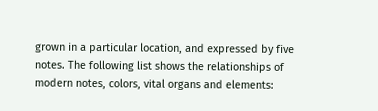grown in a particular location, and expressed by five notes. The following list shows the relationships of modern notes, colors, vital organs and elements: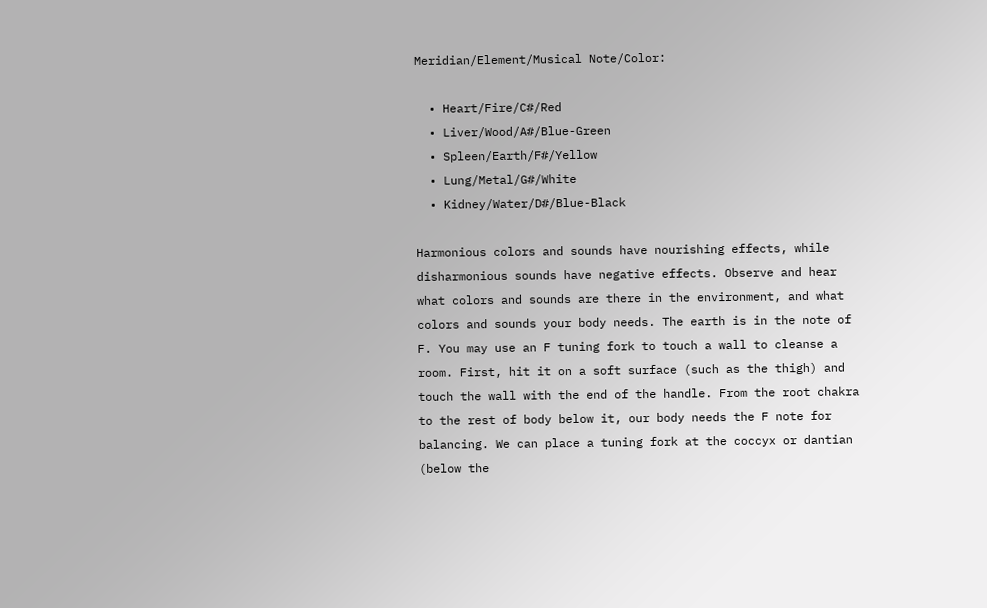Meridian/Element/Musical Note/Color:

  • Heart/Fire/C#/Red
  • Liver/Wood/A#/Blue-Green
  • Spleen/Earth/F#/Yellow
  • Lung/Metal/G#/White
  • Kidney/Water/D#/Blue-Black

Harmonious colors and sounds have nourishing effects, while disharmonious sounds have negative effects. Observe and hear what colors and sounds are there in the environment, and what colors and sounds your body needs. The earth is in the note of F. You may use an F tuning fork to touch a wall to cleanse a room. First, hit it on a soft surface (such as the thigh) and touch the wall with the end of the handle. From the root chakra to the rest of body below it, our body needs the F note for balancing. We can place a tuning fork at the coccyx or dantian (below the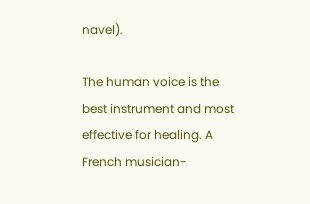navel).

The human voice is the best instrument and most effective for healing. A French musician-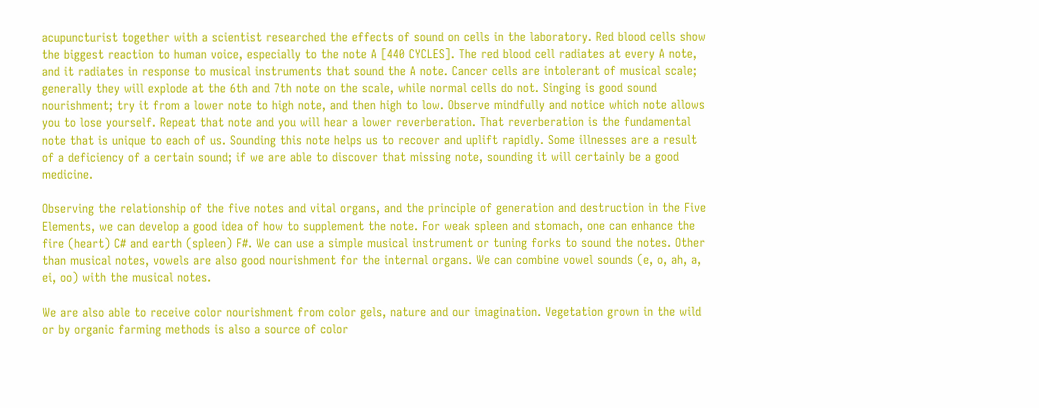acupuncturist together with a scientist researched the effects of sound on cells in the laboratory. Red blood cells show the biggest reaction to human voice, especially to the note A [440 CYCLES]. The red blood cell radiates at every A note, and it radiates in response to musical instruments that sound the A note. Cancer cells are intolerant of musical scale; generally they will explode at the 6th and 7th note on the scale, while normal cells do not. Singing is good sound nourishment; try it from a lower note to high note, and then high to low. Observe mindfully and notice which note allows you to lose yourself. Repeat that note and you will hear a lower reverberation. That reverberation is the fundamental note that is unique to each of us. Sounding this note helps us to recover and uplift rapidly. Some illnesses are a result of a deficiency of a certain sound; if we are able to discover that missing note, sounding it will certainly be a good medicine.

Observing the relationship of the five notes and vital organs, and the principle of generation and destruction in the Five Elements, we can develop a good idea of how to supplement the note. For weak spleen and stomach, one can enhance the fire (heart) C# and earth (spleen) F#. We can use a simple musical instrument or tuning forks to sound the notes. Other than musical notes, vowels are also good nourishment for the internal organs. We can combine vowel sounds (e, o, ah, a, ei, oo) with the musical notes.

We are also able to receive color nourishment from color gels, nature and our imagination. Vegetation grown in the wild or by organic farming methods is also a source of color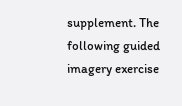supplement. The following guided imagery exercise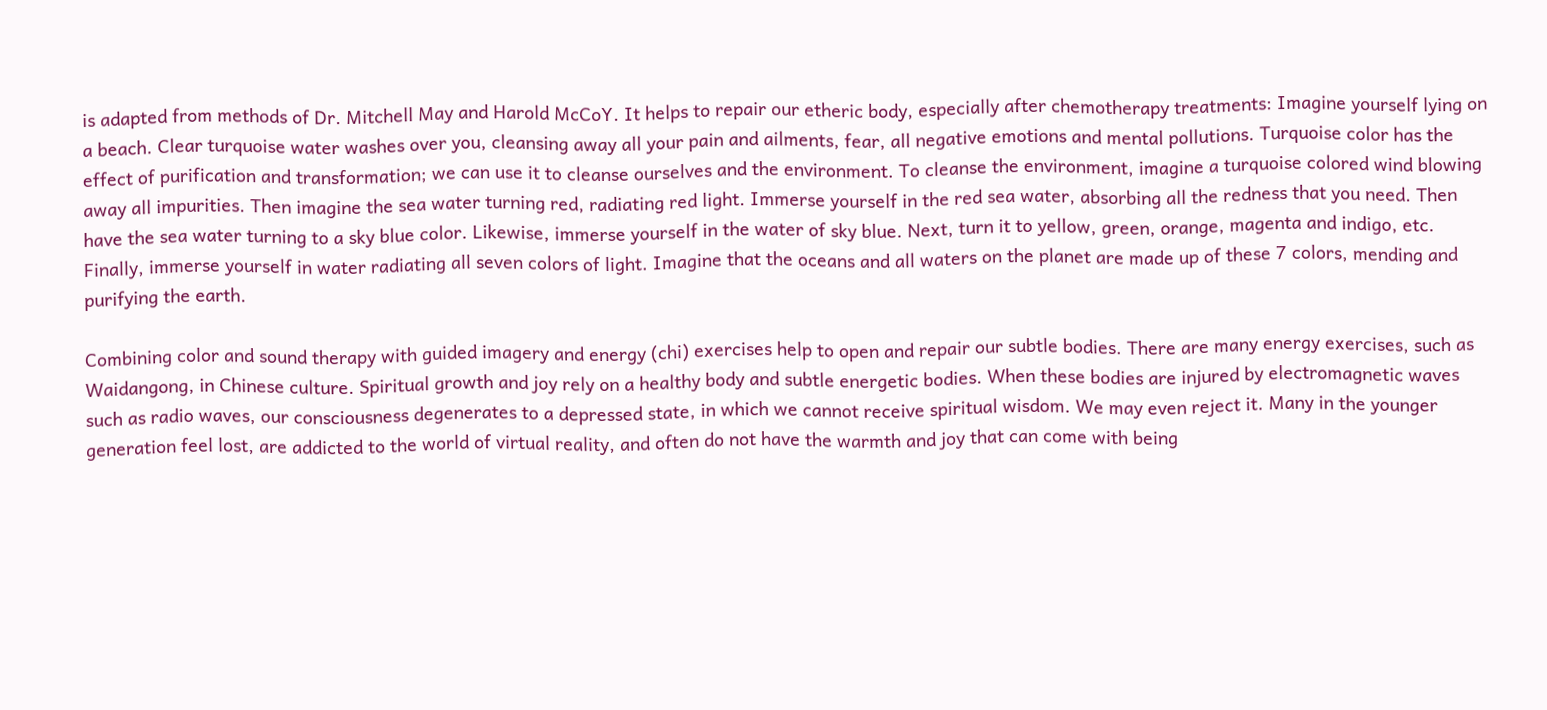is adapted from methods of Dr. Mitchell May and Harold McCoY. It helps to repair our etheric body, especially after chemotherapy treatments: Imagine yourself lying on a beach. Clear turquoise water washes over you, cleansing away all your pain and ailments, fear, all negative emotions and mental pollutions. Turquoise color has the effect of purification and transformation; we can use it to cleanse ourselves and the environment. To cleanse the environment, imagine a turquoise colored wind blowing away all impurities. Then imagine the sea water turning red, radiating red light. Immerse yourself in the red sea water, absorbing all the redness that you need. Then have the sea water turning to a sky blue color. Likewise, immerse yourself in the water of sky blue. Next, turn it to yellow, green, orange, magenta and indigo, etc. Finally, immerse yourself in water radiating all seven colors of light. Imagine that the oceans and all waters on the planet are made up of these 7 colors, mending and purifying the earth.

Combining color and sound therapy with guided imagery and energy (chi) exercises help to open and repair our subtle bodies. There are many energy exercises, such as Waidangong, in Chinese culture. Spiritual growth and joy rely on a healthy body and subtle energetic bodies. When these bodies are injured by electromagnetic waves such as radio waves, our consciousness degenerates to a depressed state, in which we cannot receive spiritual wisdom. We may even reject it. Many in the younger generation feel lost, are addicted to the world of virtual reality, and often do not have the warmth and joy that can come with being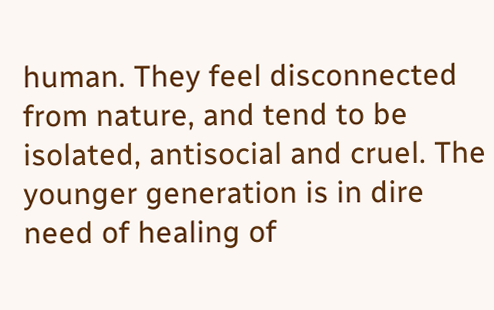human. They feel disconnected from nature, and tend to be isolated, antisocial and cruel. The younger generation is in dire need of healing of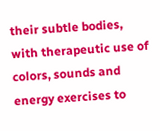their subtle bodies, with therapeutic use of colors, sounds and energy exercises to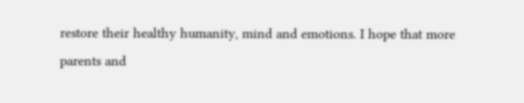restore their healthy humanity, mind and emotions. I hope that more parents and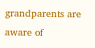grandparents are aware of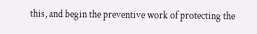this, and begin the preventive work of protecting the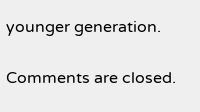younger generation.

Comments are closed.